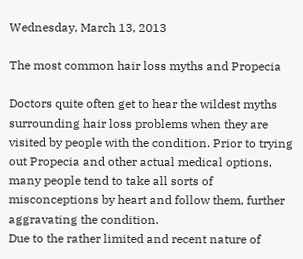Wednesday, March 13, 2013

The most common hair loss myths and Propecia

Doctors quite often get to hear the wildest myths surrounding hair loss problems when they are visited by people with the condition. Prior to trying out Propecia and other actual medical options, many people tend to take all sorts of misconceptions by heart and follow them, further aggravating the condition.
Due to the rather limited and recent nature of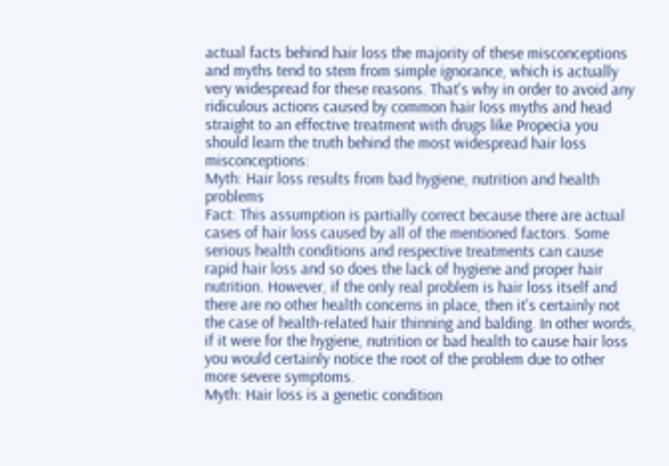actual facts behind hair loss the majority of these misconceptions and myths tend to stem from simple ignorance, which is actually very widespread for these reasons. That's why in order to avoid any ridiculous actions caused by common hair loss myths and head straight to an effective treatment with drugs like Propecia you should learn the truth behind the most widespread hair loss misconceptions:
Myth: Hair loss results from bad hygiene, nutrition and health problems
Fact: This assumption is partially correct because there are actual cases of hair loss caused by all of the mentioned factors. Some serious health conditions and respective treatments can cause rapid hair loss and so does the lack of hygiene and proper hair nutrition. However, if the only real problem is hair loss itself and there are no other health concerns in place, then it's certainly not the case of health-related hair thinning and balding. In other words, if it were for the hygiene, nutrition or bad health to cause hair loss you would certainly notice the root of the problem due to other more severe symptoms.
Myth: Hair loss is a genetic condition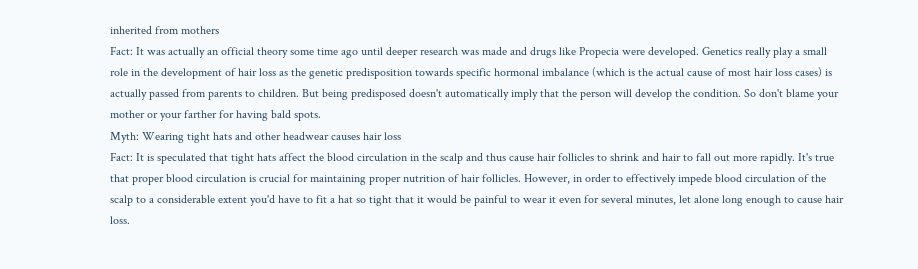inherited from mothers
Fact: It was actually an official theory some time ago until deeper research was made and drugs like Propecia were developed. Genetics really play a small role in the development of hair loss as the genetic predisposition towards specific hormonal imbalance (which is the actual cause of most hair loss cases) is actually passed from parents to children. But being predisposed doesn't automatically imply that the person will develop the condition. So don't blame your mother or your farther for having bald spots.
Myth: Wearing tight hats and other headwear causes hair loss
Fact: It is speculated that tight hats affect the blood circulation in the scalp and thus cause hair follicles to shrink and hair to fall out more rapidly. It's true that proper blood circulation is crucial for maintaining proper nutrition of hair follicles. However, in order to effectively impede blood circulation of the scalp to a considerable extent you'd have to fit a hat so tight that it would be painful to wear it even for several minutes, let alone long enough to cause hair loss.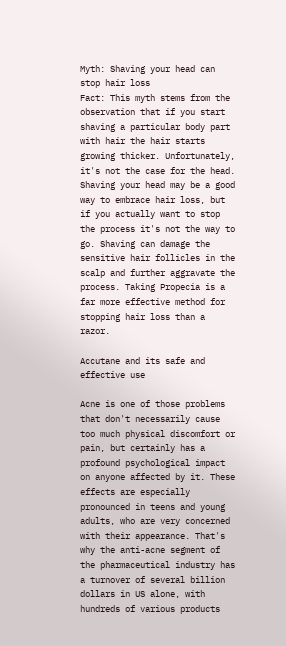Myth: Shaving your head can stop hair loss
Fact: This myth stems from the observation that if you start shaving a particular body part with hair the hair starts growing thicker. Unfortunately, it's not the case for the head. Shaving your head may be a good way to embrace hair loss, but if you actually want to stop the process it's not the way to go. Shaving can damage the sensitive hair follicles in the scalp and further aggravate the process. Taking Propecia is a far more effective method for stopping hair loss than a razor.

Accutane and its safe and effective use

Acne is one of those problems that don't necessarily cause too much physical discomfort or pain, but certainly has a profound psychological impact on anyone affected by it. These effects are especially pronounced in teens and young adults, who are very concerned with their appearance. That's why the anti-acne segment of the pharmaceutical industry has a turnover of several billion dollars in US alone, with hundreds of various products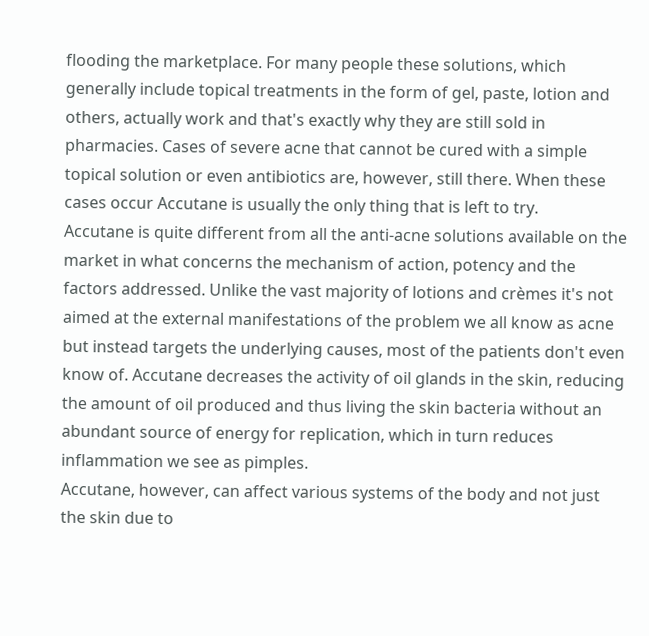flooding the marketplace. For many people these solutions, which generally include topical treatments in the form of gel, paste, lotion and others, actually work and that's exactly why they are still sold in pharmacies. Cases of severe acne that cannot be cured with a simple topical solution or even antibiotics are, however, still there. When these cases occur Accutane is usually the only thing that is left to try.
Accutane is quite different from all the anti-acne solutions available on the market in what concerns the mechanism of action, potency and the factors addressed. Unlike the vast majority of lotions and crèmes it's not aimed at the external manifestations of the problem we all know as acne but instead targets the underlying causes, most of the patients don't even know of. Accutane decreases the activity of oil glands in the skin, reducing the amount of oil produced and thus living the skin bacteria without an abundant source of energy for replication, which in turn reduces inflammation we see as pimples.
Accutane, however, can affect various systems of the body and not just the skin due to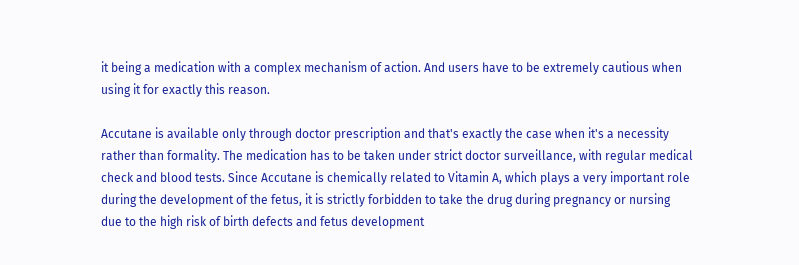it being a medication with a complex mechanism of action. And users have to be extremely cautious when using it for exactly this reason.

Accutane is available only through doctor prescription and that's exactly the case when it's a necessity rather than formality. The medication has to be taken under strict doctor surveillance, with regular medical check and blood tests. Since Accutane is chemically related to Vitamin A, which plays a very important role during the development of the fetus, it is strictly forbidden to take the drug during pregnancy or nursing due to the high risk of birth defects and fetus development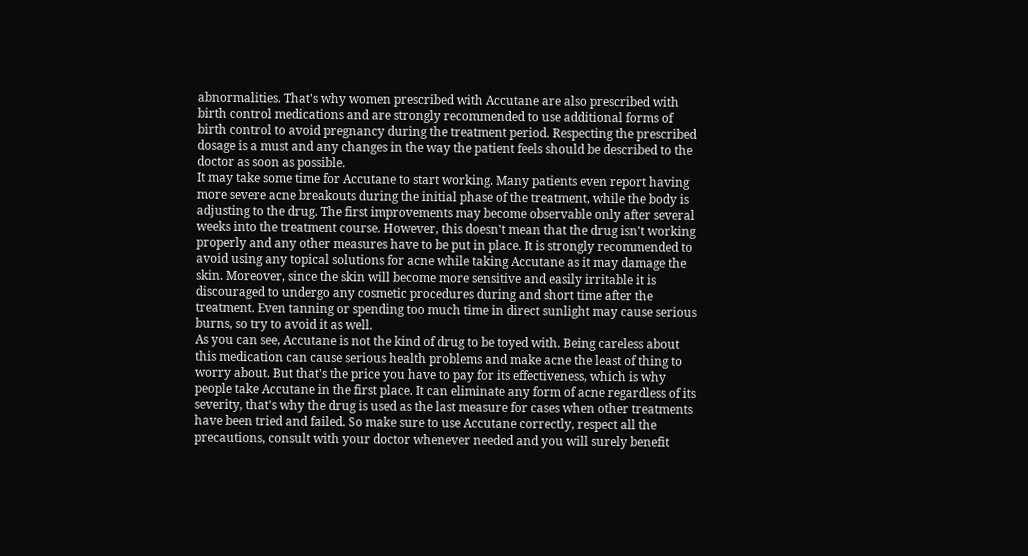abnormalities. That's why women prescribed with Accutane are also prescribed with birth control medications and are strongly recommended to use additional forms of birth control to avoid pregnancy during the treatment period. Respecting the prescribed dosage is a must and any changes in the way the patient feels should be described to the doctor as soon as possible.
It may take some time for Accutane to start working. Many patients even report having more severe acne breakouts during the initial phase of the treatment, while the body is adjusting to the drug. The first improvements may become observable only after several weeks into the treatment course. However, this doesn't mean that the drug isn't working properly and any other measures have to be put in place. It is strongly recommended to avoid using any topical solutions for acne while taking Accutane as it may damage the skin. Moreover, since the skin will become more sensitive and easily irritable it is discouraged to undergo any cosmetic procedures during and short time after the treatment. Even tanning or spending too much time in direct sunlight may cause serious burns, so try to avoid it as well.
As you can see, Accutane is not the kind of drug to be toyed with. Being careless about this medication can cause serious health problems and make acne the least of thing to worry about. But that's the price you have to pay for its effectiveness, which is why people take Accutane in the first place. It can eliminate any form of acne regardless of its severity, that's why the drug is used as the last measure for cases when other treatments have been tried and failed. So make sure to use Accutane correctly, respect all the precautions, consult with your doctor whenever needed and you will surely benefit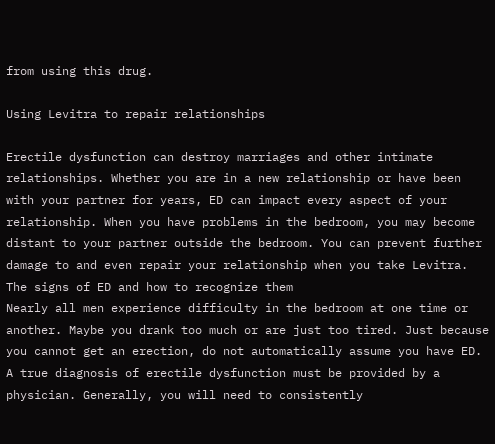from using this drug.

Using Levitra to repair relationships

Erectile dysfunction can destroy marriages and other intimate relationships. Whether you are in a new relationship or have been with your partner for years, ED can impact every aspect of your relationship. When you have problems in the bedroom, you may become distant to your partner outside the bedroom. You can prevent further damage to and even repair your relationship when you take Levitra.
The signs of ED and how to recognize them
Nearly all men experience difficulty in the bedroom at one time or another. Maybe you drank too much or are just too tired. Just because you cannot get an erection, do not automatically assume you have ED. A true diagnosis of erectile dysfunction must be provided by a physician. Generally, you will need to consistently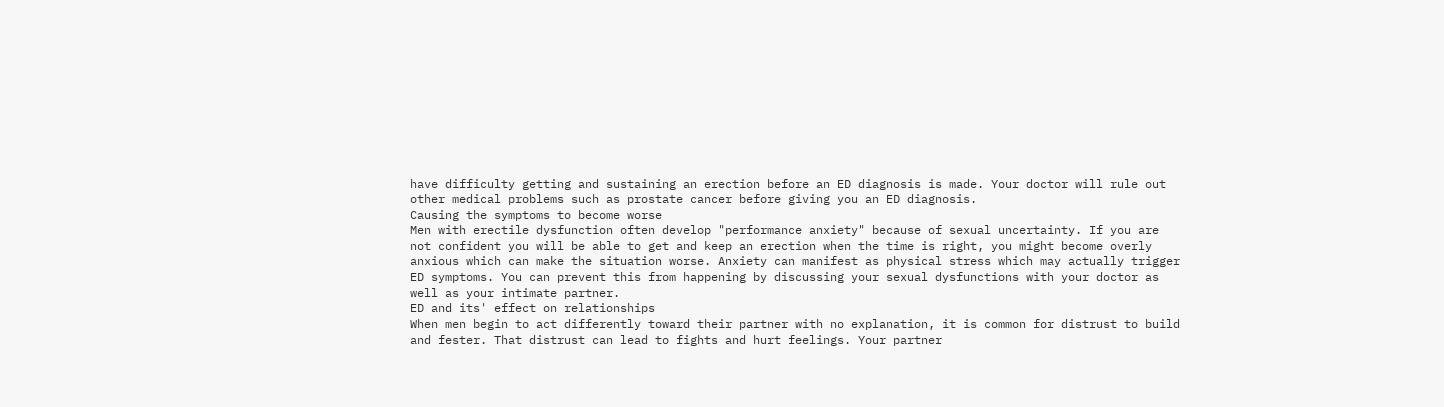have difficulty getting and sustaining an erection before an ED diagnosis is made. Your doctor will rule out other medical problems such as prostate cancer before giving you an ED diagnosis.
Causing the symptoms to become worse
Men with erectile dysfunction often develop "performance anxiety" because of sexual uncertainty. If you are not confident you will be able to get and keep an erection when the time is right, you might become overly anxious which can make the situation worse. Anxiety can manifest as physical stress which may actually trigger ED symptoms. You can prevent this from happening by discussing your sexual dysfunctions with your doctor as well as your intimate partner.
ED and its' effect on relationships
When men begin to act differently toward their partner with no explanation, it is common for distrust to build and fester. That distrust can lead to fights and hurt feelings. Your partner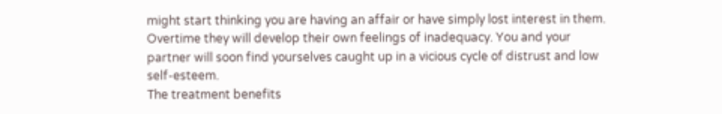might start thinking you are having an affair or have simply lost interest in them. Overtime they will develop their own feelings of inadequacy. You and your partner will soon find yourselves caught up in a vicious cycle of distrust and low self-esteem.
The treatment benefits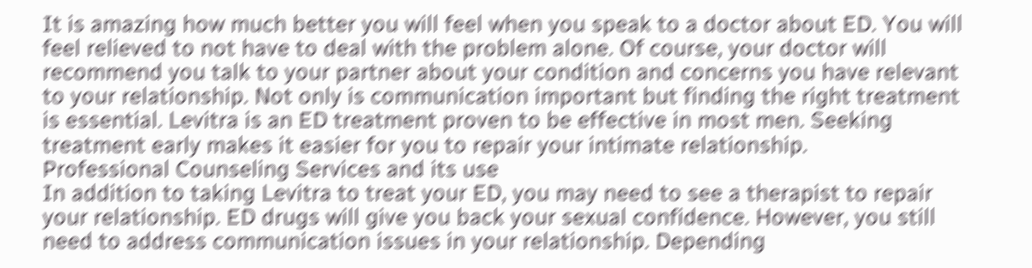It is amazing how much better you will feel when you speak to a doctor about ED. You will feel relieved to not have to deal with the problem alone. Of course, your doctor will recommend you talk to your partner about your condition and concerns you have relevant to your relationship. Not only is communication important but finding the right treatment is essential. Levitra is an ED treatment proven to be effective in most men. Seeking treatment early makes it easier for you to repair your intimate relationship.
Professional Counseling Services and its use
In addition to taking Levitra to treat your ED, you may need to see a therapist to repair your relationship. ED drugs will give you back your sexual confidence. However, you still need to address communication issues in your relationship. Depending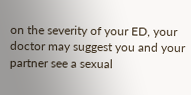on the severity of your ED, your doctor may suggest you and your partner see a sexual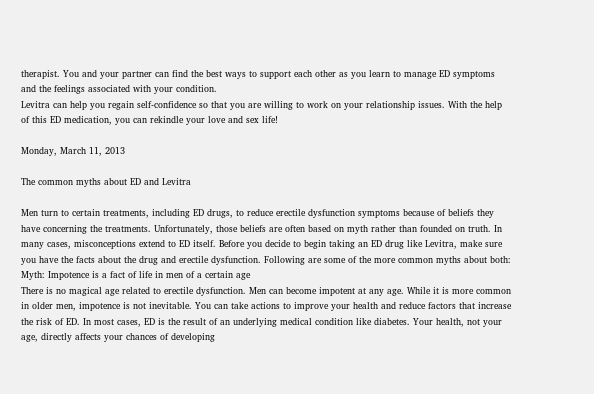therapist. You and your partner can find the best ways to support each other as you learn to manage ED symptoms and the feelings associated with your condition.
Levitra can help you regain self-confidence so that you are willing to work on your relationship issues. With the help of this ED medication, you can rekindle your love and sex life!

Monday, March 11, 2013

The common myths about ED and Levitra

Men turn to certain treatments, including ED drugs, to reduce erectile dysfunction symptoms because of beliefs they have concerning the treatments. Unfortunately, those beliefs are often based on myth rather than founded on truth. In many cases, misconceptions extend to ED itself. Before you decide to begin taking an ED drug like Levitra, make sure you have the facts about the drug and erectile dysfunction. Following are some of the more common myths about both:
Myth: Impotence is a fact of life in men of a certain age
There is no magical age related to erectile dysfunction. Men can become impotent at any age. While it is more common in older men, impotence is not inevitable. You can take actions to improve your health and reduce factors that increase the risk of ED. In most cases, ED is the result of an underlying medical condition like diabetes. Your health, not your age, directly affects your chances of developing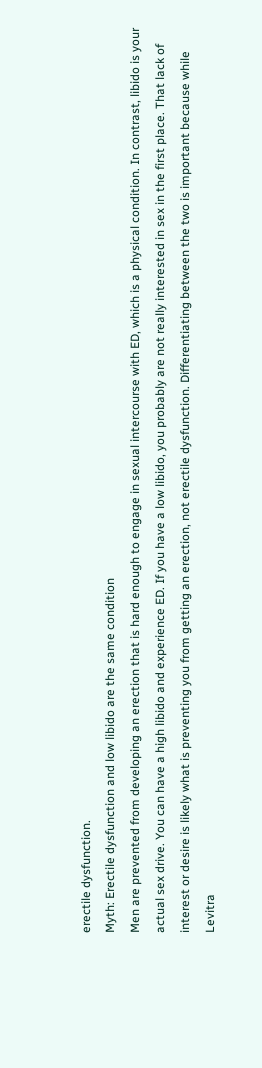erectile dysfunction.
Myth: Erectile dysfunction and low libido are the same condition
Men are prevented from developing an erection that is hard enough to engage in sexual intercourse with ED, which is a physical condition. In contrast, libido is your actual sex drive. You can have a high libido and experience ED. If you have a low libido, you probably are not really interested in sex in the first place. That lack of interest or desire is likely what is preventing you from getting an erection, not erectile dysfunction. Differentiating between the two is important because while Levitra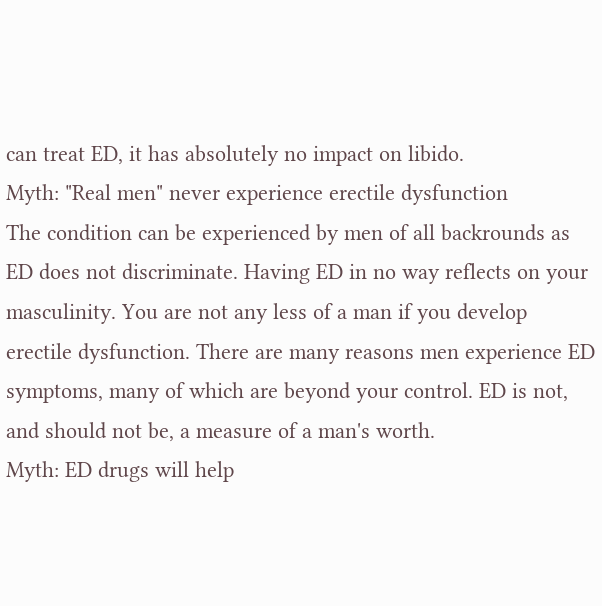can treat ED, it has absolutely no impact on libido.
Myth: "Real men" never experience erectile dysfunction
The condition can be experienced by men of all backrounds as ED does not discriminate. Having ED in no way reflects on your masculinity. You are not any less of a man if you develop erectile dysfunction. There are many reasons men experience ED symptoms, many of which are beyond your control. ED is not, and should not be, a measure of a man's worth.
Myth: ED drugs will help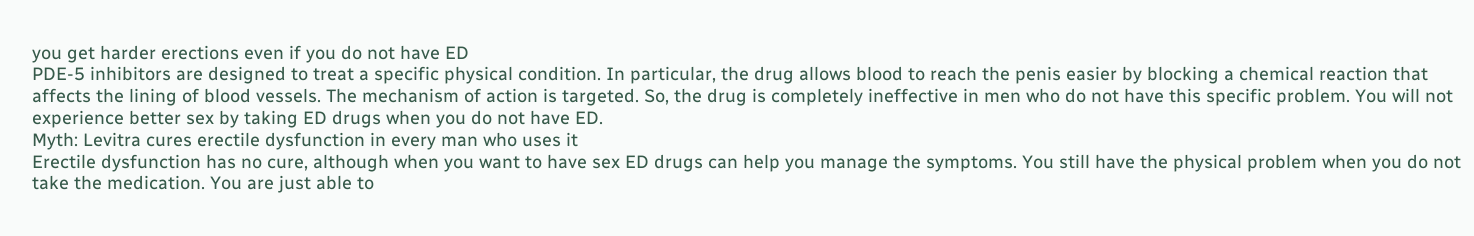you get harder erections even if you do not have ED
PDE-5 inhibitors are designed to treat a specific physical condition. In particular, the drug allows blood to reach the penis easier by blocking a chemical reaction that affects the lining of blood vessels. The mechanism of action is targeted. So, the drug is completely ineffective in men who do not have this specific problem. You will not experience better sex by taking ED drugs when you do not have ED.
Myth: Levitra cures erectile dysfunction in every man who uses it
Erectile dysfunction has no cure, although when you want to have sex ED drugs can help you manage the symptoms. You still have the physical problem when you do not take the medication. You are just able to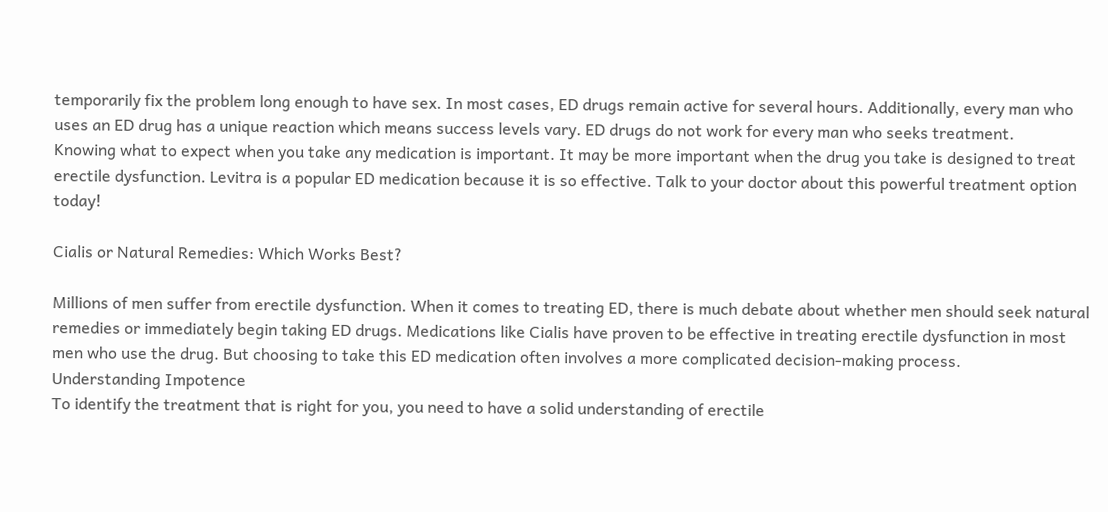temporarily fix the problem long enough to have sex. In most cases, ED drugs remain active for several hours. Additionally, every man who uses an ED drug has a unique reaction which means success levels vary. ED drugs do not work for every man who seeks treatment.
Knowing what to expect when you take any medication is important. It may be more important when the drug you take is designed to treat erectile dysfunction. Levitra is a popular ED medication because it is so effective. Talk to your doctor about this powerful treatment option today!

Cialis or Natural Remedies: Which Works Best?

Millions of men suffer from erectile dysfunction. When it comes to treating ED, there is much debate about whether men should seek natural remedies or immediately begin taking ED drugs. Medications like Cialis have proven to be effective in treating erectile dysfunction in most men who use the drug. But choosing to take this ED medication often involves a more complicated decision-making process.
Understanding Impotence
To identify the treatment that is right for you, you need to have a solid understanding of erectile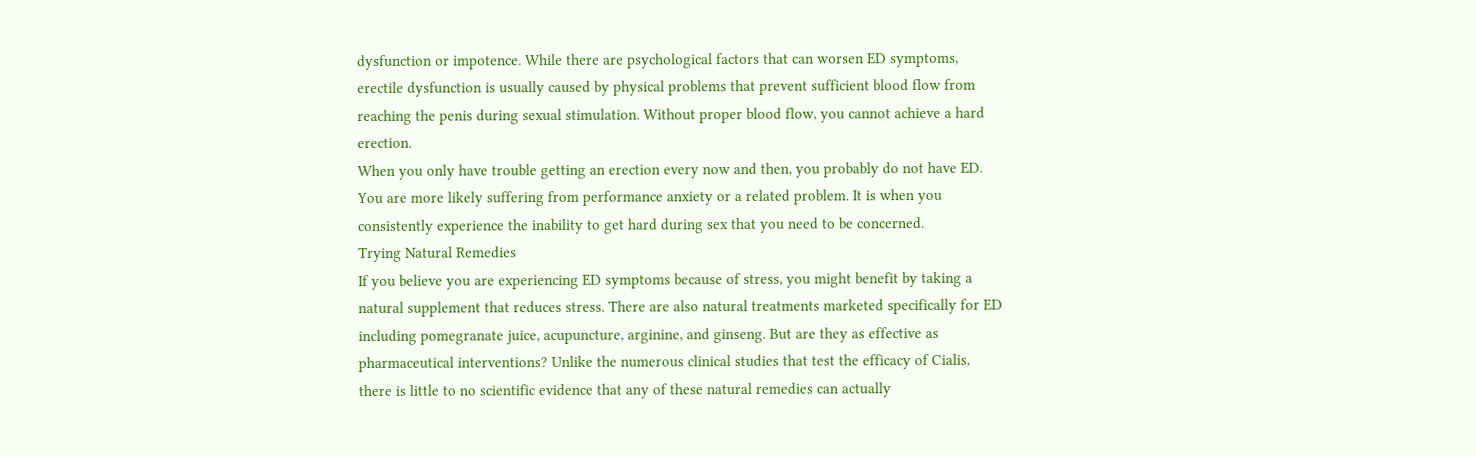dysfunction or impotence. While there are psychological factors that can worsen ED symptoms, erectile dysfunction is usually caused by physical problems that prevent sufficient blood flow from reaching the penis during sexual stimulation. Without proper blood flow, you cannot achieve a hard erection.
When you only have trouble getting an erection every now and then, you probably do not have ED. You are more likely suffering from performance anxiety or a related problem. It is when you consistently experience the inability to get hard during sex that you need to be concerned.
Trying Natural Remedies
If you believe you are experiencing ED symptoms because of stress, you might benefit by taking a natural supplement that reduces stress. There are also natural treatments marketed specifically for ED including pomegranate juice, acupuncture, arginine, and ginseng. But are they as effective as pharmaceutical interventions? Unlike the numerous clinical studies that test the efficacy of Cialis, there is little to no scientific evidence that any of these natural remedies can actually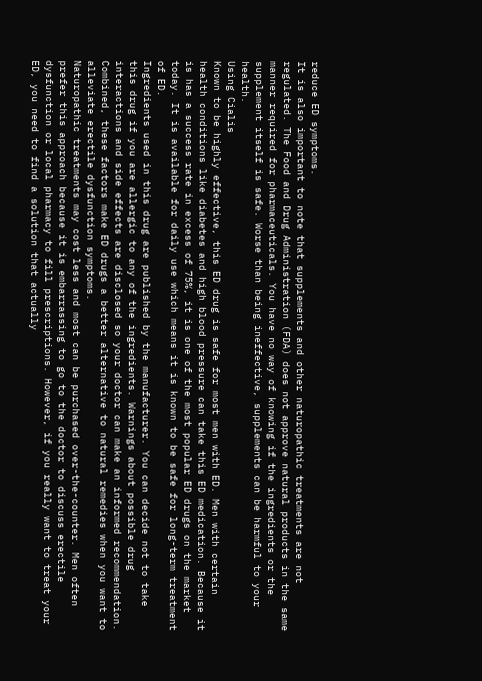reduce ED symptoms.
It is also important to note that supplements and other naturopathic treatments are not regulated. The Food and Drug Administration (FDA) does not approve natural products in the same manner required for pharmaceuticals. You have no way of knowing if the ingredients or the supplement itself is safe. Worse than being ineffective, supplements can be harmful to your health.
Using Cialis
Known to be highly effective, this ED drug is safe for most men with ED. Men with certain health conditions like diabetes and high blood pressure can take this ED medication. Because it is has a success rate in excess of 75%, it is one of the most popular ED drugs on the market today. It is available for daily use which means it is known to be safe for long-term treatment of ED.
Ingredients used in this drug are published by the manufacturer. You can decide not to take this drug if you are allergic to any of the ingredients. Warnings about possible drug interactions and side effects are disclosed so your doctor can make an informed recommendation. Combined, these factors make ED drugs a better alternative to natural remedies when you want to alleviate erectile dysfunction symptoms.
Naturopathic treatments may cost less and most can be purchased over-the-counter. Men often prefer this approach because it is embarrassing to go to the doctor to discuss erectile dysfunction or local pharmacy to fill prescriptions. However, if you really want to treat your ED, you need to find a solution that actually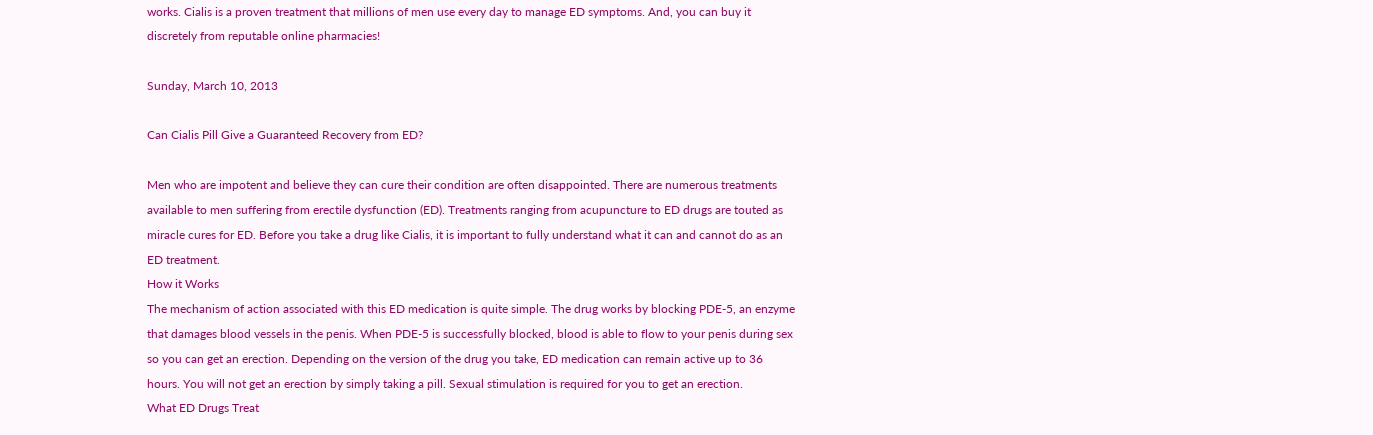works. Cialis is a proven treatment that millions of men use every day to manage ED symptoms. And, you can buy it discretely from reputable online pharmacies!

Sunday, March 10, 2013

Can Cialis Pill Give a Guaranteed Recovery from ED?

Men who are impotent and believe they can cure their condition are often disappointed. There are numerous treatments available to men suffering from erectile dysfunction (ED). Treatments ranging from acupuncture to ED drugs are touted as miracle cures for ED. Before you take a drug like Cialis, it is important to fully understand what it can and cannot do as an ED treatment.
How it Works
The mechanism of action associated with this ED medication is quite simple. The drug works by blocking PDE-5, an enzyme that damages blood vessels in the penis. When PDE-5 is successfully blocked, blood is able to flow to your penis during sex so you can get an erection. Depending on the version of the drug you take, ED medication can remain active up to 36 hours. You will not get an erection by simply taking a pill. Sexual stimulation is required for you to get an erection.
What ED Drugs Treat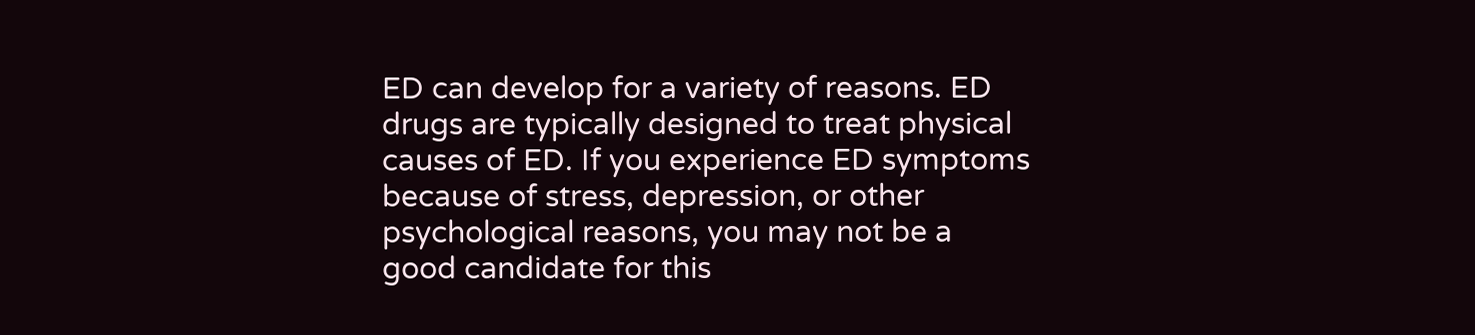ED can develop for a variety of reasons. ED drugs are typically designed to treat physical causes of ED. If you experience ED symptoms because of stress, depression, or other psychological reasons, you may not be a good candidate for this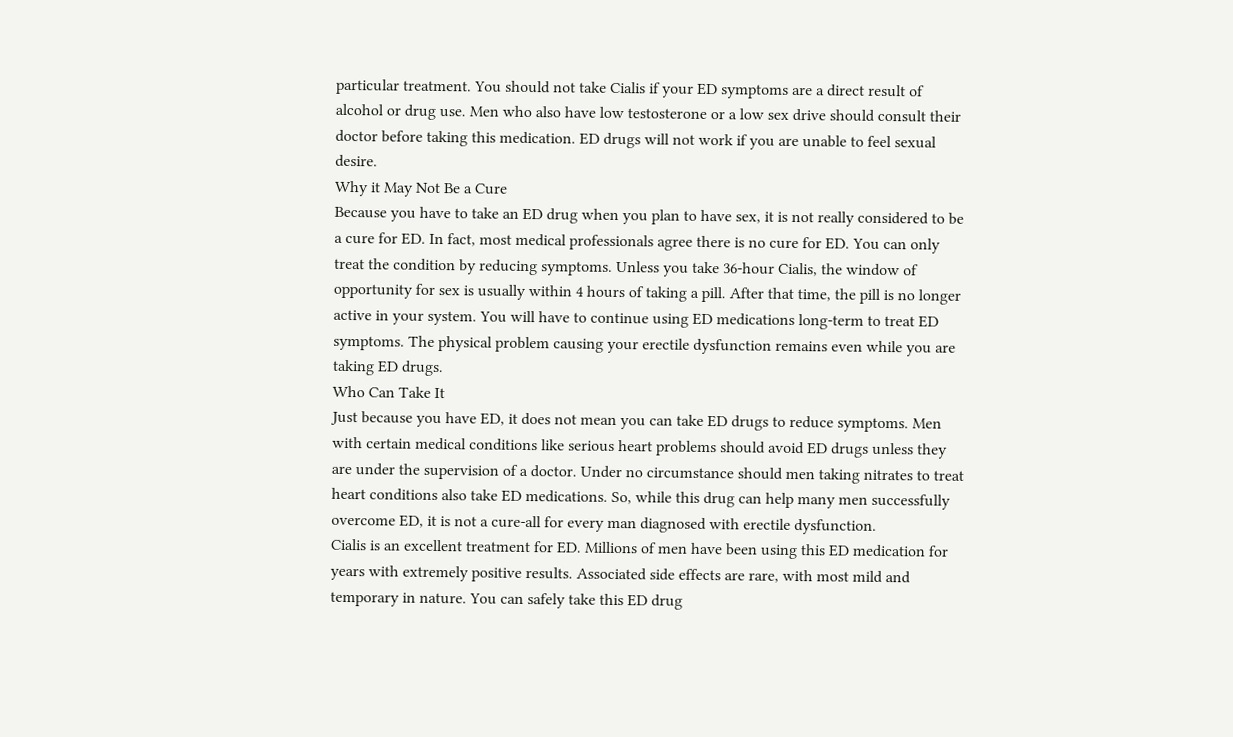particular treatment. You should not take Cialis if your ED symptoms are a direct result of alcohol or drug use. Men who also have low testosterone or a low sex drive should consult their doctor before taking this medication. ED drugs will not work if you are unable to feel sexual desire.
Why it May Not Be a Cure
Because you have to take an ED drug when you plan to have sex, it is not really considered to be a cure for ED. In fact, most medical professionals agree there is no cure for ED. You can only treat the condition by reducing symptoms. Unless you take 36-hour Cialis, the window of opportunity for sex is usually within 4 hours of taking a pill. After that time, the pill is no longer active in your system. You will have to continue using ED medications long-term to treat ED symptoms. The physical problem causing your erectile dysfunction remains even while you are taking ED drugs.
Who Can Take It
Just because you have ED, it does not mean you can take ED drugs to reduce symptoms. Men with certain medical conditions like serious heart problems should avoid ED drugs unless they are under the supervision of a doctor. Under no circumstance should men taking nitrates to treat heart conditions also take ED medications. So, while this drug can help many men successfully overcome ED, it is not a cure-all for every man diagnosed with erectile dysfunction.
Cialis is an excellent treatment for ED. Millions of men have been using this ED medication for years with extremely positive results. Associated side effects are rare, with most mild and temporary in nature. You can safely take this ED drug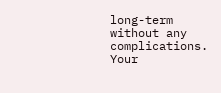long-term without any complications. Your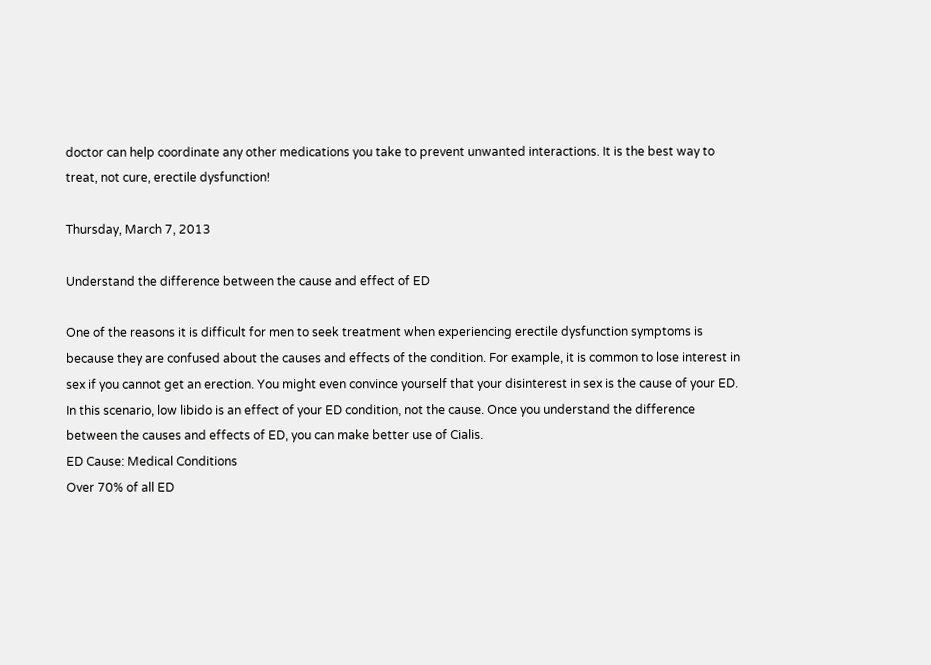doctor can help coordinate any other medications you take to prevent unwanted interactions. It is the best way to treat, not cure, erectile dysfunction!

Thursday, March 7, 2013

Understand the difference between the cause and effect of ED

One of the reasons it is difficult for men to seek treatment when experiencing erectile dysfunction symptoms is because they are confused about the causes and effects of the condition. For example, it is common to lose interest in sex if you cannot get an erection. You might even convince yourself that your disinterest in sex is the cause of your ED. In this scenario, low libido is an effect of your ED condition, not the cause. Once you understand the difference between the causes and effects of ED, you can make better use of Cialis.
ED Cause: Medical Conditions
Over 70% of all ED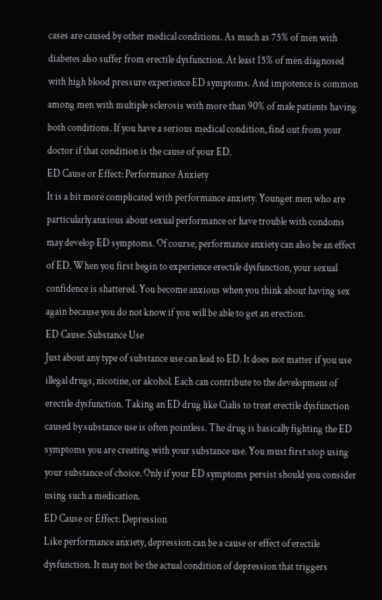cases are caused by other medical conditions. As much as 75% of men with diabetes also suffer from erectile dysfunction. At least 15% of men diagnosed with high blood pressure experience ED symptoms. And impotence is common among men with multiple sclerosis with more than 90% of male patients having both conditions. If you have a serious medical condition, find out from your doctor if that condition is the cause of your ED.
ED Cause or Effect: Performance Anxiety
It is a bit more complicated with performance anxiety. Younger men who are particularly anxious about sexual performance or have trouble with condoms may develop ED symptoms. Of course, performance anxiety can also be an effect of ED. When you first begin to experience erectile dysfunction, your sexual confidence is shattered. You become anxious when you think about having sex again because you do not know if you will be able to get an erection.
ED Cause: Substance Use
Just about any type of substance use can lead to ED. It does not matter if you use illegal drugs, nicotine, or alcohol. Each can contribute to the development of erectile dysfunction. Taking an ED drug like Cialis to treat erectile dysfunction caused by substance use is often pointless. The drug is basically fighting the ED symptoms you are creating with your substance use. You must first stop using your substance of choice. Only if your ED symptoms persist should you consider using such a medication.
ED Cause or Effect: Depression
Like performance anxiety, depression can be a cause or effect of erectile dysfunction. It may not be the actual condition of depression that triggers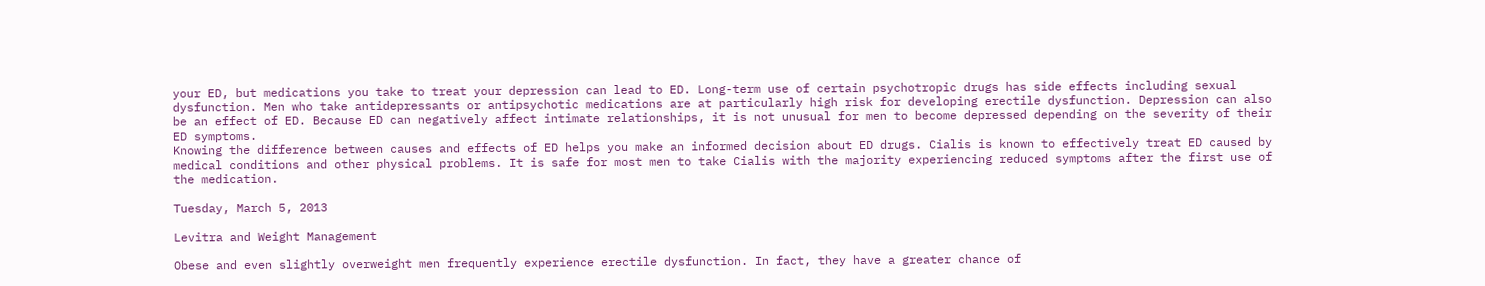your ED, but medications you take to treat your depression can lead to ED. Long-term use of certain psychotropic drugs has side effects including sexual dysfunction. Men who take antidepressants or antipsychotic medications are at particularly high risk for developing erectile dysfunction. Depression can also be an effect of ED. Because ED can negatively affect intimate relationships, it is not unusual for men to become depressed depending on the severity of their ED symptoms.
Knowing the difference between causes and effects of ED helps you make an informed decision about ED drugs. Cialis is known to effectively treat ED caused by medical conditions and other physical problems. It is safe for most men to take Cialis with the majority experiencing reduced symptoms after the first use of the medication.

Tuesday, March 5, 2013

Levitra and Weight Management

Obese and even slightly overweight men frequently experience erectile dysfunction. In fact, they have a greater chance of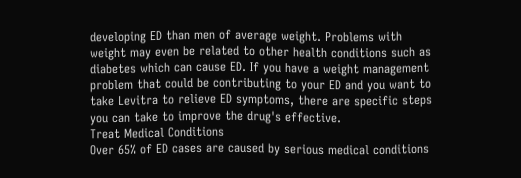developing ED than men of average weight. Problems with weight may even be related to other health conditions such as diabetes which can cause ED. If you have a weight management problem that could be contributing to your ED and you want to take Levitra to relieve ED symptoms, there are specific steps you can take to improve the drug's effective.
Treat Medical Conditions
Over 65% of ED cases are caused by serious medical conditions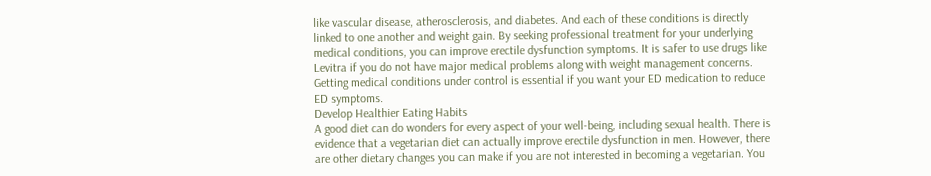like vascular disease, atherosclerosis, and diabetes. And each of these conditions is directly linked to one another and weight gain. By seeking professional treatment for your underlying medical conditions, you can improve erectile dysfunction symptoms. It is safer to use drugs like Levitra if you do not have major medical problems along with weight management concerns. Getting medical conditions under control is essential if you want your ED medication to reduce ED symptoms.
Develop Healthier Eating Habits
A good diet can do wonders for every aspect of your well-being, including sexual health. There is evidence that a vegetarian diet can actually improve erectile dysfunction in men. However, there are other dietary changes you can make if you are not interested in becoming a vegetarian. You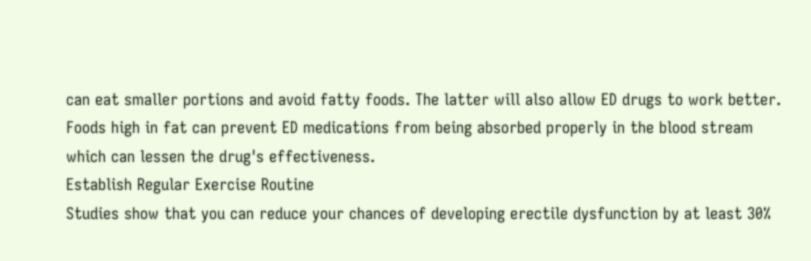can eat smaller portions and avoid fatty foods. The latter will also allow ED drugs to work better. Foods high in fat can prevent ED medications from being absorbed properly in the blood stream which can lessen the drug's effectiveness.
Establish Regular Exercise Routine
Studies show that you can reduce your chances of developing erectile dysfunction by at least 30%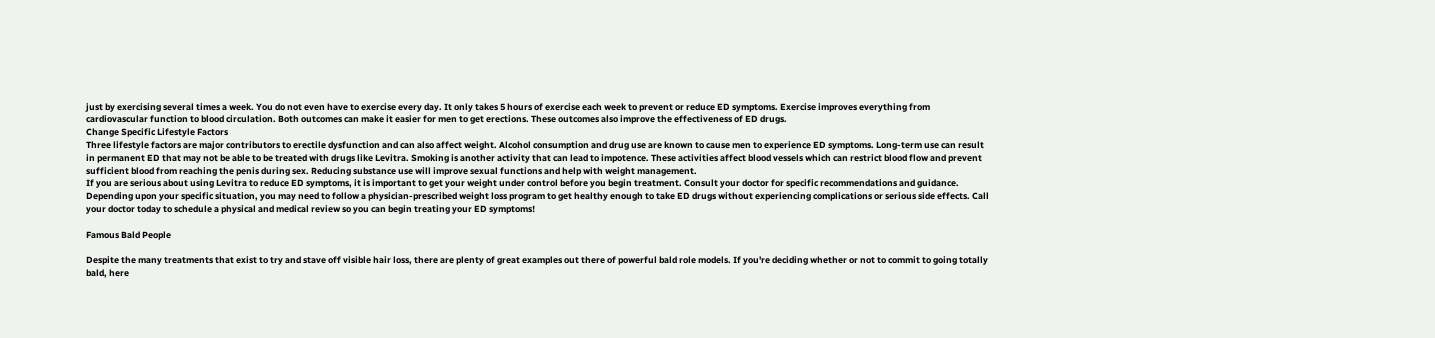just by exercising several times a week. You do not even have to exercise every day. It only takes 5 hours of exercise each week to prevent or reduce ED symptoms. Exercise improves everything from cardiovascular function to blood circulation. Both outcomes can make it easier for men to get erections. These outcomes also improve the effectiveness of ED drugs.
Change Specific Lifestyle Factors
Three lifestyle factors are major contributors to erectile dysfunction and can also affect weight. Alcohol consumption and drug use are known to cause men to experience ED symptoms. Long-term use can result in permanent ED that may not be able to be treated with drugs like Levitra. Smoking is another activity that can lead to impotence. These activities affect blood vessels which can restrict blood flow and prevent sufficient blood from reaching the penis during sex. Reducing substance use will improve sexual functions and help with weight management.
If you are serious about using Levitra to reduce ED symptoms, it is important to get your weight under control before you begin treatment. Consult your doctor for specific recommendations and guidance. Depending upon your specific situation, you may need to follow a physician-prescribed weight loss program to get healthy enough to take ED drugs without experiencing complications or serious side effects. Call your doctor today to schedule a physical and medical review so you can begin treating your ED symptoms!

Famous Bald People

Despite the many treatments that exist to try and stave off visible hair loss, there are plenty of great examples out there of powerful bald role models. If you're deciding whether or not to commit to going totally bald, here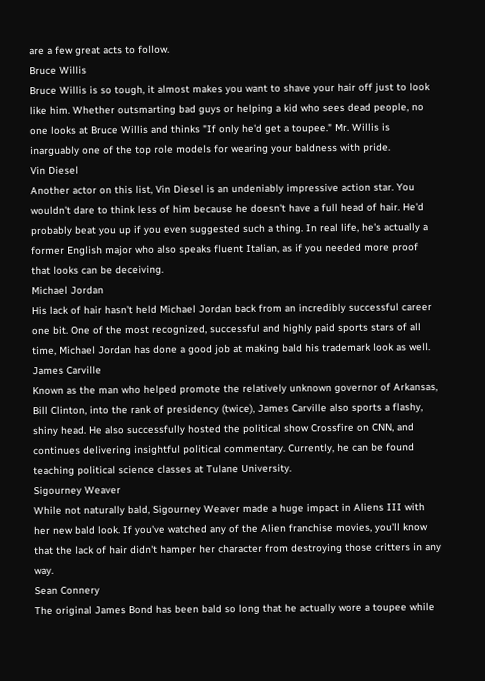are a few great acts to follow.
Bruce Willis
Bruce Willis is so tough, it almost makes you want to shave your hair off just to look like him. Whether outsmarting bad guys or helping a kid who sees dead people, no one looks at Bruce Willis and thinks "If only he'd get a toupee." Mr. Willis is inarguably one of the top role models for wearing your baldness with pride.
Vin Diesel
Another actor on this list, Vin Diesel is an undeniably impressive action star. You wouldn't dare to think less of him because he doesn't have a full head of hair. He'd probably beat you up if you even suggested such a thing. In real life, he's actually a former English major who also speaks fluent Italian, as if you needed more proof that looks can be deceiving.
Michael Jordan
His lack of hair hasn't held Michael Jordan back from an incredibly successful career one bit. One of the most recognized, successful and highly paid sports stars of all time, Michael Jordan has done a good job at making bald his trademark look as well.
James Carville
Known as the man who helped promote the relatively unknown governor of Arkansas, Bill Clinton, into the rank of presidency (twice), James Carville also sports a flashy, shiny head. He also successfully hosted the political show Crossfire on CNN, and continues delivering insightful political commentary. Currently, he can be found teaching political science classes at Tulane University.
Sigourney Weaver
While not naturally bald, Sigourney Weaver made a huge impact in Aliens III with her new bald look. If you've watched any of the Alien franchise movies, you'll know that the lack of hair didn't hamper her character from destroying those critters in any way.
Sean Connery
The original James Bond has been bald so long that he actually wore a toupee while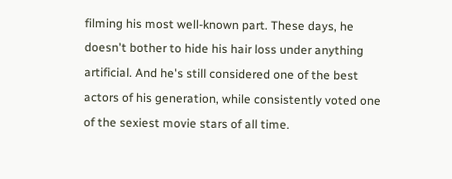filming his most well-known part. These days, he doesn't bother to hide his hair loss under anything artificial. And he's still considered one of the best actors of his generation, while consistently voted one of the sexiest movie stars of all time.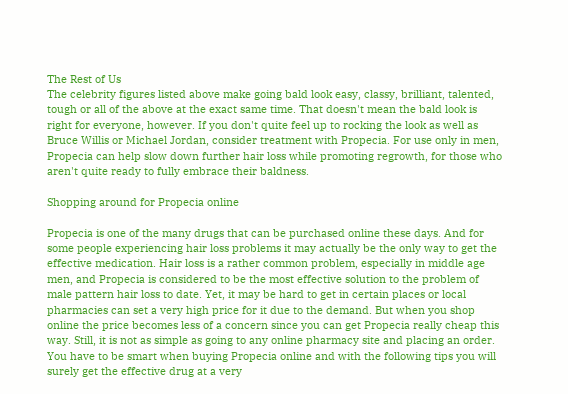The Rest of Us
The celebrity figures listed above make going bald look easy, classy, brilliant, talented, tough or all of the above at the exact same time. That doesn't mean the bald look is right for everyone, however. If you don't quite feel up to rocking the look as well as Bruce Willis or Michael Jordan, consider treatment with Propecia. For use only in men, Propecia can help slow down further hair loss while promoting regrowth, for those who aren't quite ready to fully embrace their baldness.

Shopping around for Propecia online

Propecia is one of the many drugs that can be purchased online these days. And for some people experiencing hair loss problems it may actually be the only way to get the effective medication. Hair loss is a rather common problem, especially in middle age men, and Propecia is considered to be the most effective solution to the problem of male pattern hair loss to date. Yet, it may be hard to get in certain places or local pharmacies can set a very high price for it due to the demand. But when you shop online the price becomes less of a concern since you can get Propecia really cheap this way. Still, it is not as simple as going to any online pharmacy site and placing an order. You have to be smart when buying Propecia online and with the following tips you will surely get the effective drug at a very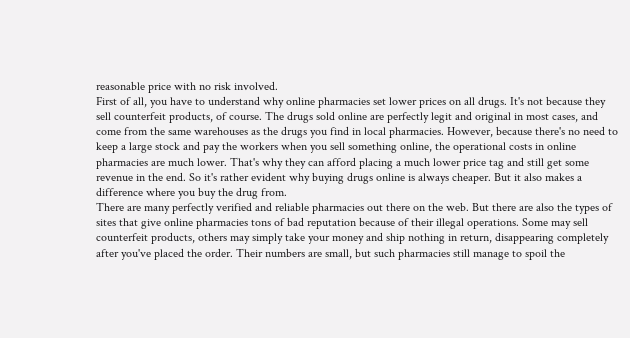reasonable price with no risk involved.
First of all, you have to understand why online pharmacies set lower prices on all drugs. It's not because they sell counterfeit products, of course. The drugs sold online are perfectly legit and original in most cases, and come from the same warehouses as the drugs you find in local pharmacies. However, because there's no need to keep a large stock and pay the workers when you sell something online, the operational costs in online pharmacies are much lower. That's why they can afford placing a much lower price tag and still get some revenue in the end. So it's rather evident why buying drugs online is always cheaper. But it also makes a difference where you buy the drug from.
There are many perfectly verified and reliable pharmacies out there on the web. But there are also the types of sites that give online pharmacies tons of bad reputation because of their illegal operations. Some may sell counterfeit products, others may simply take your money and ship nothing in return, disappearing completely after you've placed the order. Their numbers are small, but such pharmacies still manage to spoil the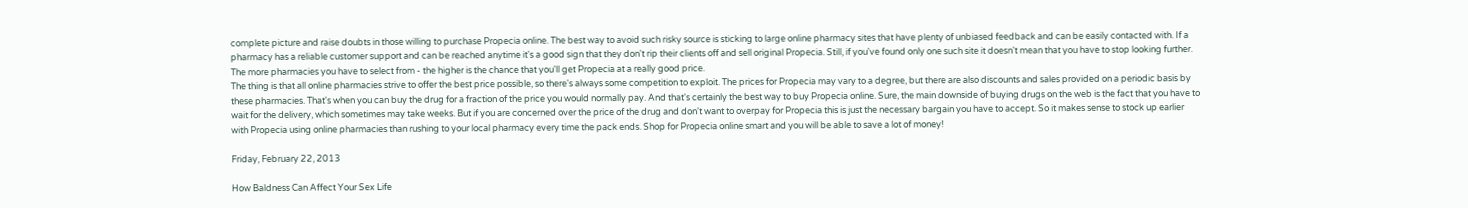complete picture and raise doubts in those willing to purchase Propecia online. The best way to avoid such risky source is sticking to large online pharmacy sites that have plenty of unbiased feedback and can be easily contacted with. If a pharmacy has a reliable customer support and can be reached anytime it's a good sign that they don't rip their clients off and sell original Propecia. Still, if you've found only one such site it doesn't mean that you have to stop looking further. The more pharmacies you have to select from - the higher is the chance that you'll get Propecia at a really good price.
The thing is that all online pharmacies strive to offer the best price possible, so there's always some competition to exploit. The prices for Propecia may vary to a degree, but there are also discounts and sales provided on a periodic basis by these pharmacies. That's when you can buy the drug for a fraction of the price you would normally pay. And that's certainly the best way to buy Propecia online. Sure, the main downside of buying drugs on the web is the fact that you have to wait for the delivery, which sometimes may take weeks. But if you are concerned over the price of the drug and don't want to overpay for Propecia this is just the necessary bargain you have to accept. So it makes sense to stock up earlier with Propecia using online pharmacies than rushing to your local pharmacy every time the pack ends. Shop for Propecia online smart and you will be able to save a lot of money!

Friday, February 22, 2013

How Baldness Can Affect Your Sex Life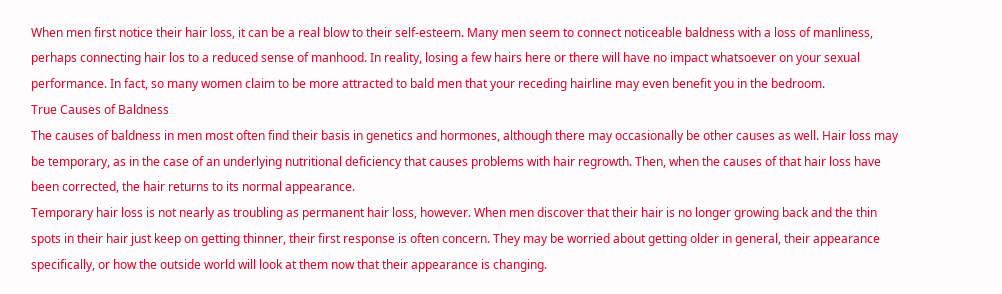When men first notice their hair loss, it can be a real blow to their self-esteem. Many men seem to connect noticeable baldness with a loss of manliness, perhaps connecting hair los to a reduced sense of manhood. In reality, losing a few hairs here or there will have no impact whatsoever on your sexual performance. In fact, so many women claim to be more attracted to bald men that your receding hairline may even benefit you in the bedroom.
True Causes of Baldness
The causes of baldness in men most often find their basis in genetics and hormones, although there may occasionally be other causes as well. Hair loss may be temporary, as in the case of an underlying nutritional deficiency that causes problems with hair regrowth. Then, when the causes of that hair loss have been corrected, the hair returns to its normal appearance.
Temporary hair loss is not nearly as troubling as permanent hair loss, however. When men discover that their hair is no longer growing back and the thin spots in their hair just keep on getting thinner, their first response is often concern. They may be worried about getting older in general, their appearance specifically, or how the outside world will look at them now that their appearance is changing.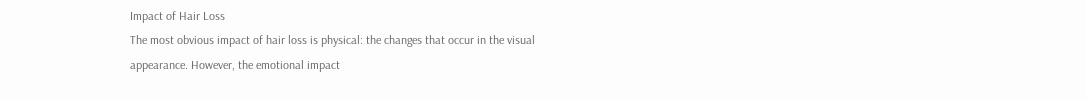Impact of Hair Loss
The most obvious impact of hair loss is physical: the changes that occur in the visual appearance. However, the emotional impact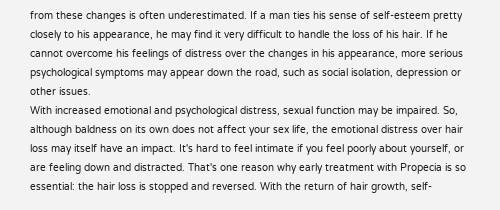from these changes is often underestimated. If a man ties his sense of self-esteem pretty closely to his appearance, he may find it very difficult to handle the loss of his hair. If he cannot overcome his feelings of distress over the changes in his appearance, more serious psychological symptoms may appear down the road, such as social isolation, depression or other issues.
With increased emotional and psychological distress, sexual function may be impaired. So, although baldness on its own does not affect your sex life, the emotional distress over hair loss may itself have an impact. It's hard to feel intimate if you feel poorly about yourself, or are feeling down and distracted. That's one reason why early treatment with Propecia is so essential: the hair loss is stopped and reversed. With the return of hair growth, self-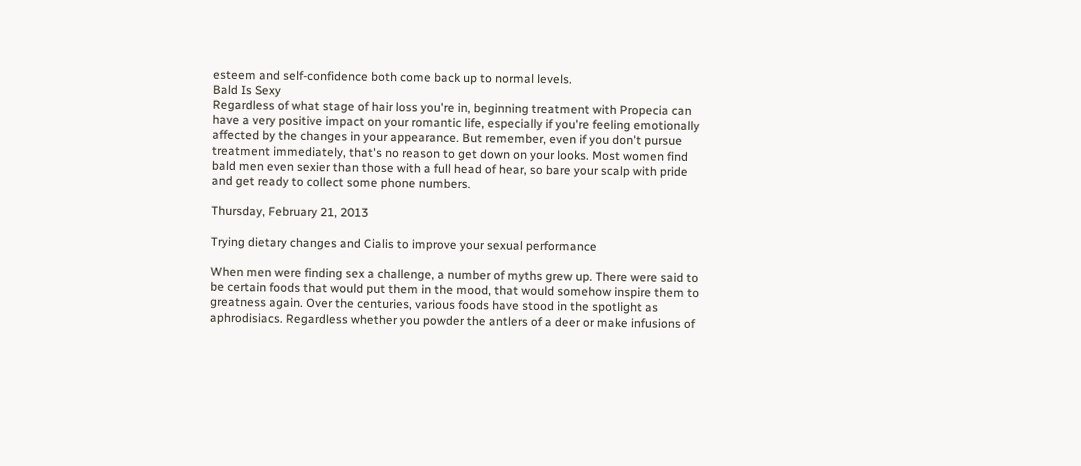esteem and self-confidence both come back up to normal levels.
Bald Is Sexy
Regardless of what stage of hair loss you're in, beginning treatment with Propecia can have a very positive impact on your romantic life, especially if you're feeling emotionally affected by the changes in your appearance. But remember, even if you don't pursue treatment immediately, that's no reason to get down on your looks. Most women find bald men even sexier than those with a full head of hear, so bare your scalp with pride and get ready to collect some phone numbers.

Thursday, February 21, 2013

Trying dietary changes and Cialis to improve your sexual performance

When men were finding sex a challenge, a number of myths grew up. There were said to be certain foods that would put them in the mood, that would somehow inspire them to greatness again. Over the centuries, various foods have stood in the spotlight as aphrodisiacs. Regardless whether you powder the antlers of a deer or make infusions of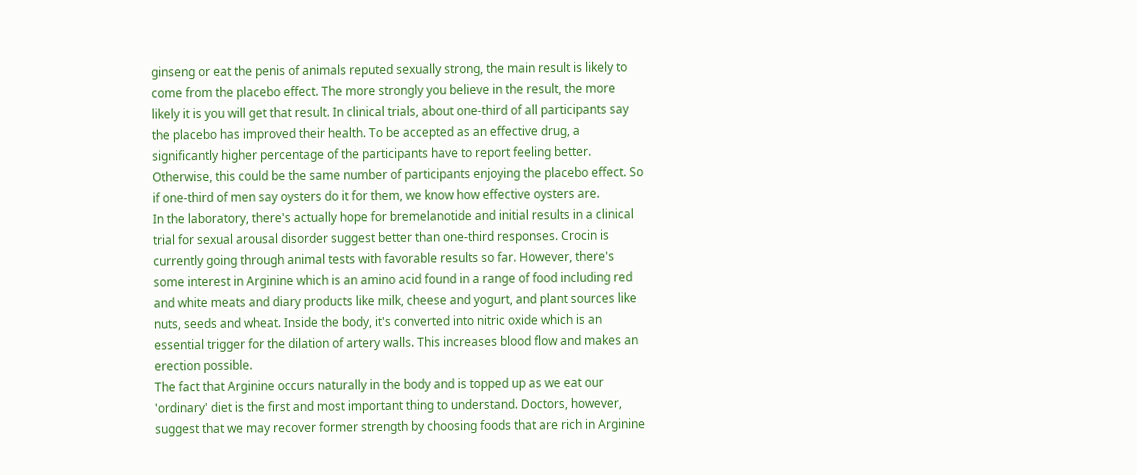ginseng or eat the penis of animals reputed sexually strong, the main result is likely to come from the placebo effect. The more strongly you believe in the result, the more likely it is you will get that result. In clinical trials, about one-third of all participants say the placebo has improved their health. To be accepted as an effective drug, a significantly higher percentage of the participants have to report feeling better. Otherwise, this could be the same number of participants enjoying the placebo effect. So if one-third of men say oysters do it for them, we know how effective oysters are.
In the laboratory, there's actually hope for bremelanotide and initial results in a clinical trial for sexual arousal disorder suggest better than one-third responses. Crocin is currently going through animal tests with favorable results so far. However, there's some interest in Arginine which is an amino acid found in a range of food including red and white meats and diary products like milk, cheese and yogurt, and plant sources like nuts, seeds and wheat. Inside the body, it's converted into nitric oxide which is an essential trigger for the dilation of artery walls. This increases blood flow and makes an erection possible.
The fact that Arginine occurs naturally in the body and is topped up as we eat our 'ordinary' diet is the first and most important thing to understand. Doctors, however, suggest that we may recover former strength by choosing foods that are rich in Arginine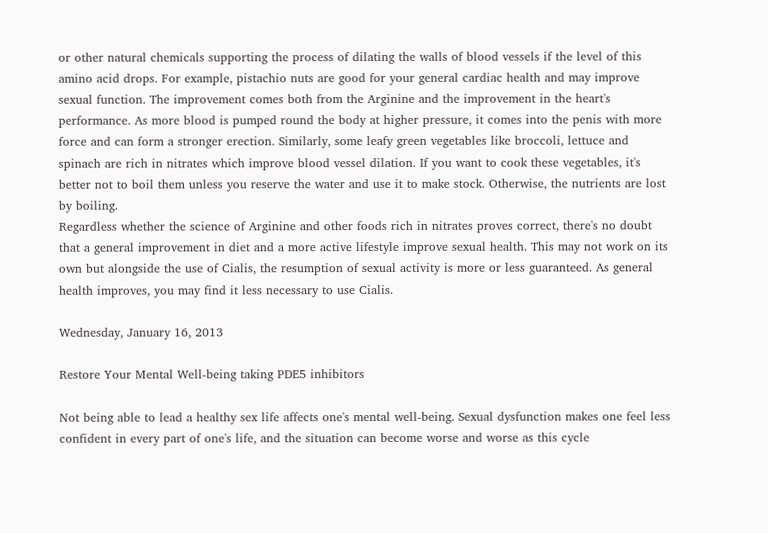or other natural chemicals supporting the process of dilating the walls of blood vessels if the level of this amino acid drops. For example, pistachio nuts are good for your general cardiac health and may improve sexual function. The improvement comes both from the Arginine and the improvement in the heart's performance. As more blood is pumped round the body at higher pressure, it comes into the penis with more force and can form a stronger erection. Similarly, some leafy green vegetables like broccoli, lettuce and spinach are rich in nitrates which improve blood vessel dilation. If you want to cook these vegetables, it's better not to boil them unless you reserve the water and use it to make stock. Otherwise, the nutrients are lost by boiling.
Regardless whether the science of Arginine and other foods rich in nitrates proves correct, there's no doubt that a general improvement in diet and a more active lifestyle improve sexual health. This may not work on its own but alongside the use of Cialis, the resumption of sexual activity is more or less guaranteed. As general health improves, you may find it less necessary to use Cialis.

Wednesday, January 16, 2013

Restore Your Mental Well-being taking PDE5 inhibitors

Not being able to lead a healthy sex life affects one's mental well-being. Sexual dysfunction makes one feel less confident in every part of one's life, and the situation can become worse and worse as this cycle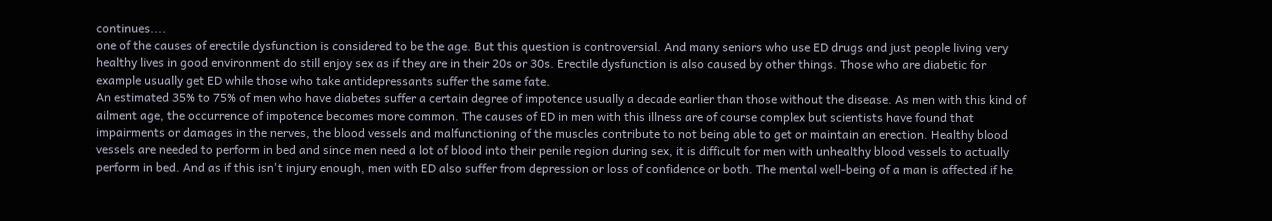continues....
one of the causes of erectile dysfunction is considered to be the age. But this question is controversial. And many seniors who use ED drugs and just people living very healthy lives in good environment do still enjoy sex as if they are in their 20s or 30s. Erectile dysfunction is also caused by other things. Those who are diabetic for example usually get ED while those who take antidepressants suffer the same fate.
An estimated 35% to 75% of men who have diabetes suffer a certain degree of impotence usually a decade earlier than those without the disease. As men with this kind of ailment age, the occurrence of impotence becomes more common. The causes of ED in men with this illness are of course complex but scientists have found that impairments or damages in the nerves, the blood vessels and malfunctioning of the muscles contribute to not being able to get or maintain an erection. Healthy blood vessels are needed to perform in bed and since men need a lot of blood into their penile region during sex, it is difficult for men with unhealthy blood vessels to actually perform in bed. And as if this isn't injury enough, men with ED also suffer from depression or loss of confidence or both. The mental well-being of a man is affected if he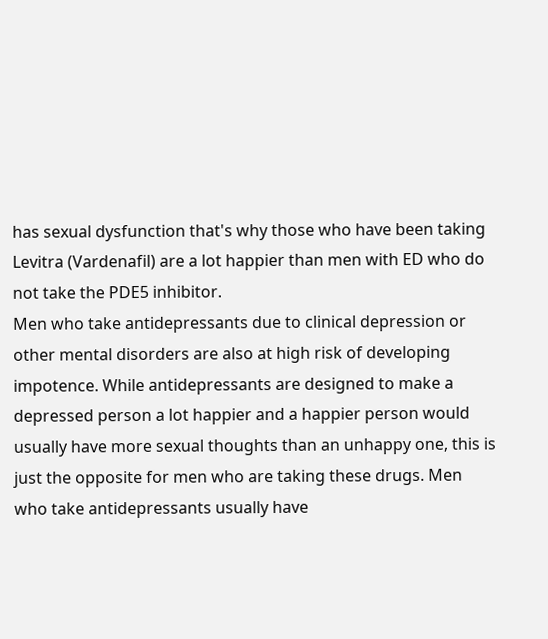has sexual dysfunction that's why those who have been taking Levitra (Vardenafil) are a lot happier than men with ED who do not take the PDE5 inhibitor.
Men who take antidepressants due to clinical depression or other mental disorders are also at high risk of developing impotence. While antidepressants are designed to make a depressed person a lot happier and a happier person would usually have more sexual thoughts than an unhappy one, this is just the opposite for men who are taking these drugs. Men who take antidepressants usually have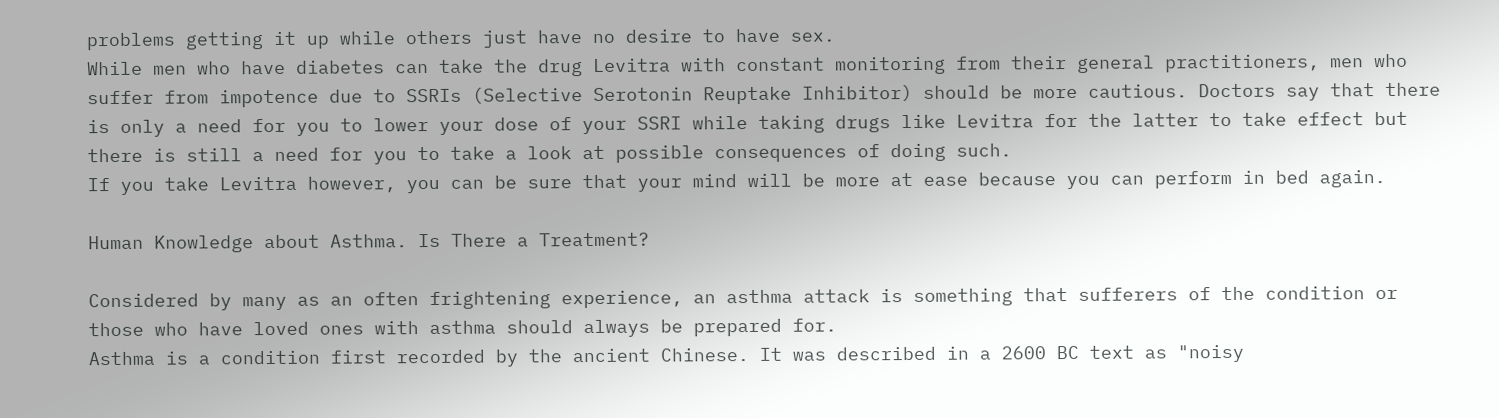problems getting it up while others just have no desire to have sex.
While men who have diabetes can take the drug Levitra with constant monitoring from their general practitioners, men who suffer from impotence due to SSRIs (Selective Serotonin Reuptake Inhibitor) should be more cautious. Doctors say that there is only a need for you to lower your dose of your SSRI while taking drugs like Levitra for the latter to take effect but there is still a need for you to take a look at possible consequences of doing such.
If you take Levitra however, you can be sure that your mind will be more at ease because you can perform in bed again.

Human Knowledge about Asthma. Is There a Treatment?

Considered by many as an often frightening experience, an asthma attack is something that sufferers of the condition or those who have loved ones with asthma should always be prepared for.
Asthma is a condition first recorded by the ancient Chinese. It was described in a 2600 BC text as "noisy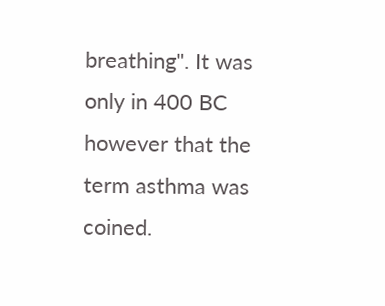breathing". It was only in 400 BC however that the term asthma was coined.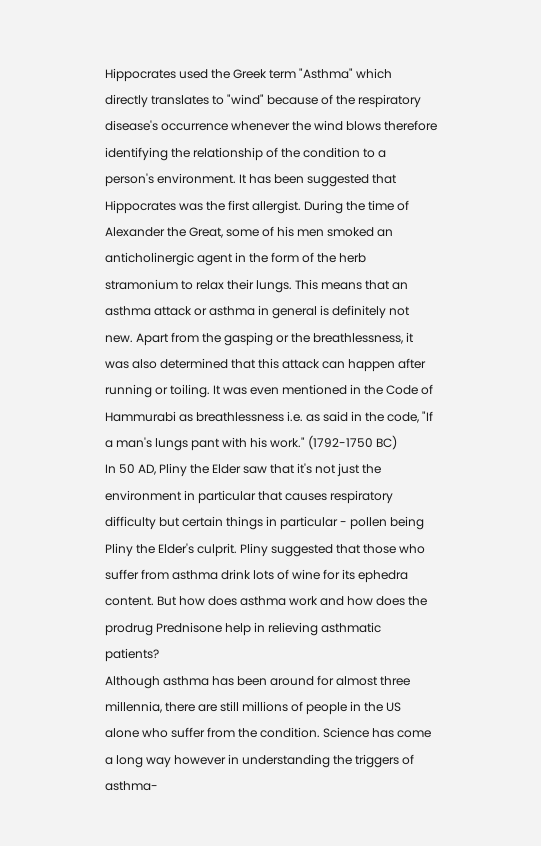Hippocrates used the Greek term "Asthma" which directly translates to "wind" because of the respiratory disease's occurrence whenever the wind blows therefore identifying the relationship of the condition to a person's environment. It has been suggested that Hippocrates was the first allergist. During the time of Alexander the Great, some of his men smoked an anticholinergic agent in the form of the herb stramonium to relax their lungs. This means that an asthma attack or asthma in general is definitely not new. Apart from the gasping or the breathlessness, it was also determined that this attack can happen after running or toiling. It was even mentioned in the Code of Hammurabi as breathlessness i.e. as said in the code, "If a man's lungs pant with his work." (1792-1750 BC)
In 50 AD, Pliny the Elder saw that it's not just the environment in particular that causes respiratory difficulty but certain things in particular - pollen being Pliny the Elder's culprit. Pliny suggested that those who suffer from asthma drink lots of wine for its ephedra content. But how does asthma work and how does the prodrug Prednisone help in relieving asthmatic patients?
Although asthma has been around for almost three millennia, there are still millions of people in the US alone who suffer from the condition. Science has come a long way however in understanding the triggers of asthma-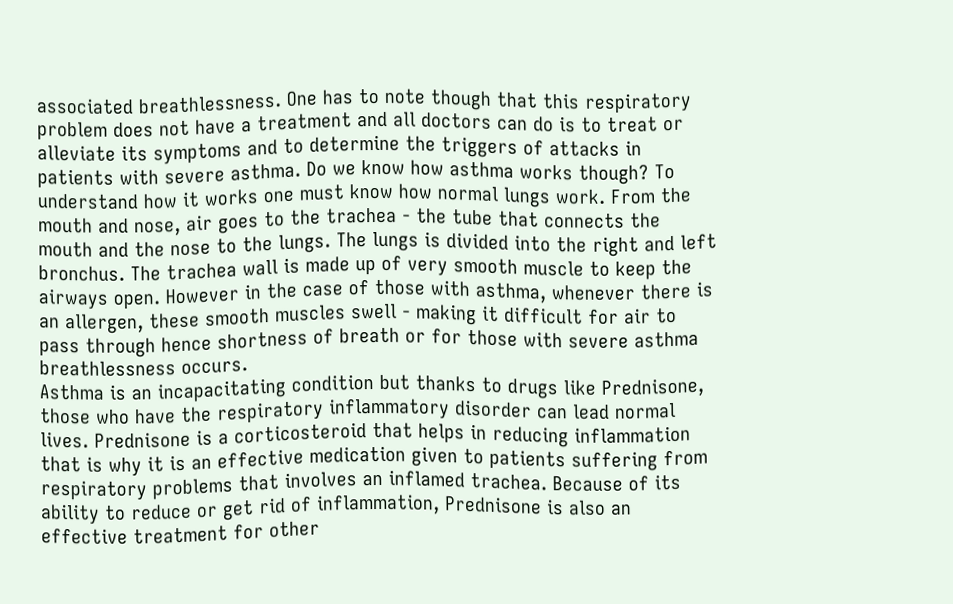associated breathlessness. One has to note though that this respiratory problem does not have a treatment and all doctors can do is to treat or alleviate its symptoms and to determine the triggers of attacks in patients with severe asthma. Do we know how asthma works though? To understand how it works one must know how normal lungs work. From the mouth and nose, air goes to the trachea - the tube that connects the mouth and the nose to the lungs. The lungs is divided into the right and left bronchus. The trachea wall is made up of very smooth muscle to keep the airways open. However in the case of those with asthma, whenever there is an allergen, these smooth muscles swell - making it difficult for air to pass through hence shortness of breath or for those with severe asthma breathlessness occurs.
Asthma is an incapacitating condition but thanks to drugs like Prednisone, those who have the respiratory inflammatory disorder can lead normal lives. Prednisone is a corticosteroid that helps in reducing inflammation that is why it is an effective medication given to patients suffering from respiratory problems that involves an inflamed trachea. Because of its ability to reduce or get rid of inflammation, Prednisone is also an effective treatment for other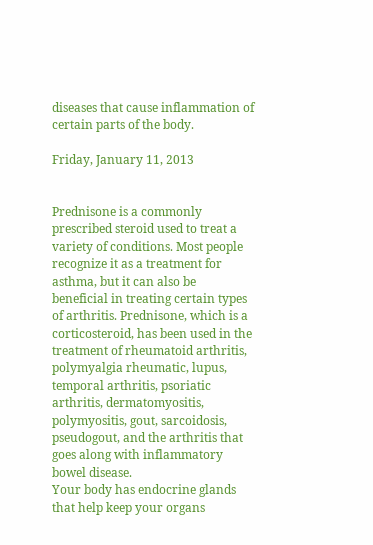diseases that cause inflammation of certain parts of the body.

Friday, January 11, 2013


Prednisone is a commonly prescribed steroid used to treat a variety of conditions. Most people recognize it as a treatment for asthma, but it can also be beneficial in treating certain types of arthritis. Prednisone, which is a corticosteroid, has been used in the treatment of rheumatoid arthritis, polymyalgia rheumatic, lupus, temporal arthritis, psoriatic arthritis, dermatomyositis, polymyositis, gout, sarcoidosis, pseudogout, and the arthritis that goes along with inflammatory bowel disease.
Your body has endocrine glands that help keep your organs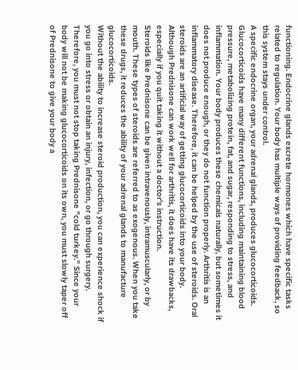functioning. Endocrine glands excrete hormones which have specific tasks related to regulation. Your body has multiple ways of providing feedback, so this system stays under control.
A specific endocrine organ, your adrenal glands, produces glucocorticoids. Glucocorticoids have many different functions, including maintaining blood pressure, metabolizing protein, fat, and sugar, responding to stress, and inflammation. Your body produces these chemicals naturally, but sometimes it does not produce enough, or they do not function properly. Arthritis is an inflammatory disease. Therefore, it can be helped by the use of steroids. Oral steroids are an artificial way of getting glucocorticoids into your body. Although Prednisone can work well for arthritis, it does have its drawbacks, especially if you quit taking it without a doctor's instruction.
Steroids like Prednisone can be given intravenously, intramuscularly, or by mouth. These types of steroids are referred to as exogenous. When you take these drugs, it reduces the ability of your adrenal glands to manufacture glucocorticoids.
Without the ability to increase steroid production, you can experience shock if you go into stress or obtain an injury, infection, or go through surgery. Therefore, you must not stop taking Prednisone "cold turkey." Since your body will not be making glucocorticoids on its own, you must slowly taper off of Prednisone to give your body a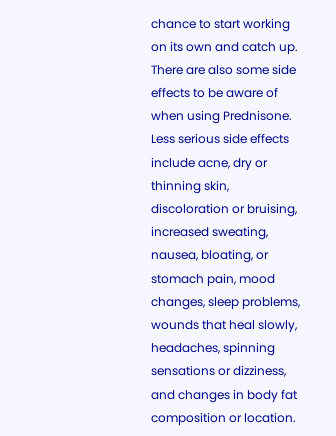chance to start working on its own and catch up.
There are also some side effects to be aware of when using Prednisone. Less serious side effects include acne, dry or thinning skin, discoloration or bruising, increased sweating, nausea, bloating, or stomach pain, mood changes, sleep problems, wounds that heal slowly, headaches, spinning sensations or dizziness, and changes in body fat composition or location.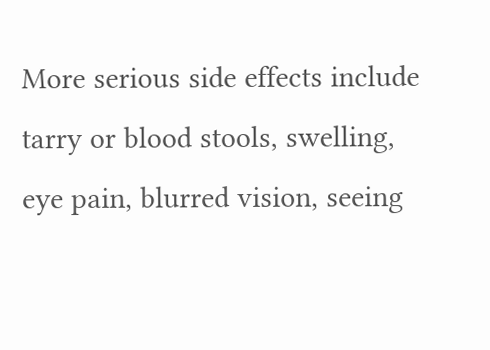More serious side effects include tarry or blood stools, swelling, eye pain, blurred vision, seeing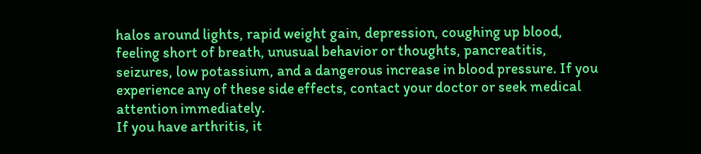halos around lights, rapid weight gain, depression, coughing up blood, feeling short of breath, unusual behavior or thoughts, pancreatitis, seizures, low potassium, and a dangerous increase in blood pressure. If you experience any of these side effects, contact your doctor or seek medical attention immediately.
If you have arthritis, it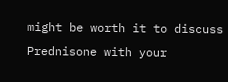might be worth it to discuss Prednisone with your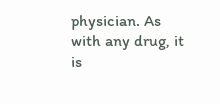physician. As with any drug, it is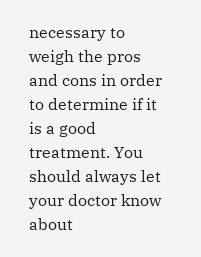necessary to weigh the pros and cons in order to determine if it is a good treatment. You should always let your doctor know about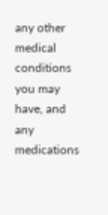any other medical conditions you may have, and any medications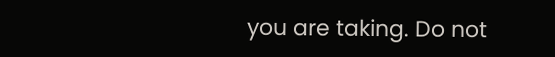you are taking. Do not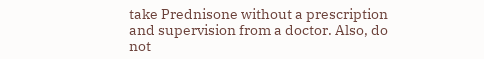take Prednisone without a prescription and supervision from a doctor. Also, do not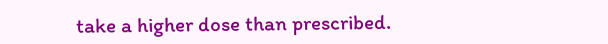take a higher dose than prescribed.